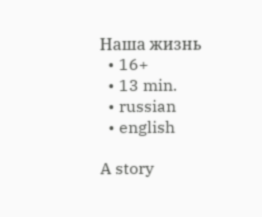Наша жизнь
  • 16+
  • 13 min.
  • russian
  • english

A story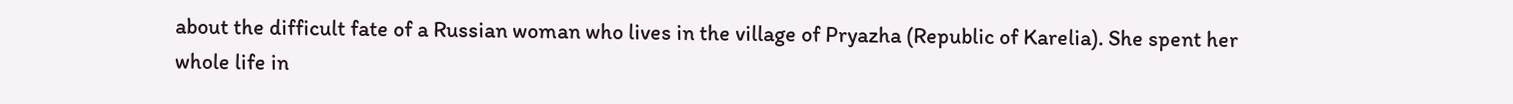about the difficult fate of a Russian woman who lives in the village of Pryazha (Republic of Karelia). She spent her whole life in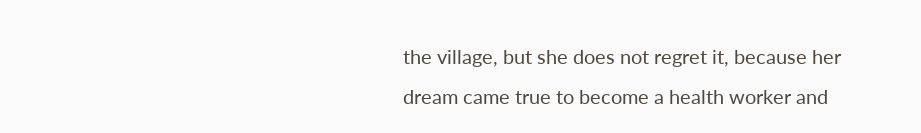the village, but she does not regret it, because her dream came true to become a health worker and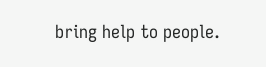bring help to people.